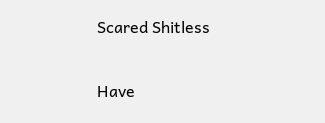Scared Shitless

Have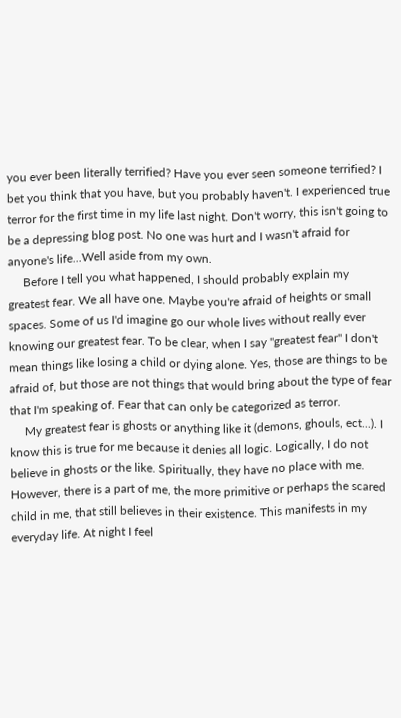you ever been literally terrified? Have you ever seen someone terrified? I bet you think that you have, but you probably haven't. I experienced true terror for the first time in my life last night. Don't worry, this isn't going to be a depressing blog post. No one was hurt and I wasn't afraid for anyone's life...Well aside from my own.
     Before I tell you what happened, I should probably explain my greatest fear. We all have one. Maybe you're afraid of heights or small spaces. Some of us I'd imagine go our whole lives without really ever knowing our greatest fear. To be clear, when I say "greatest fear" I don't mean things like losing a child or dying alone. Yes, those are things to be afraid of, but those are not things that would bring about the type of fear that I'm speaking of. Fear that can only be categorized as terror.
     My greatest fear is ghosts or anything like it (demons, ghouls, ect...). I know this is true for me because it denies all logic. Logically, I do not believe in ghosts or the like. Spiritually, they have no place with me. However, there is a part of me, the more primitive or perhaps the scared child in me, that still believes in their existence. This manifests in my everyday life. At night I feel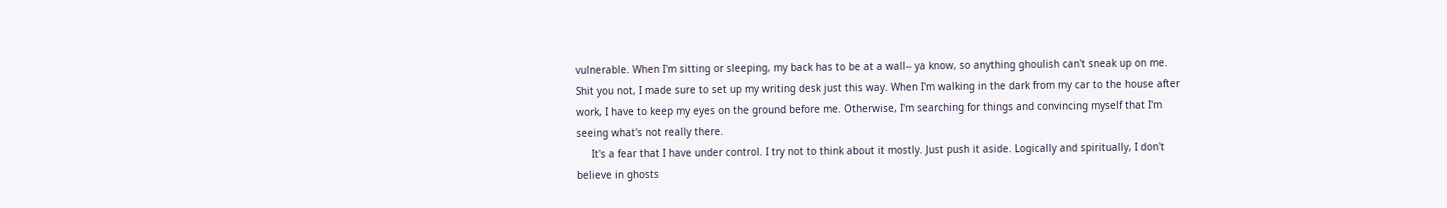vulnerable. When I'm sitting or sleeping, my back has to be at a wall-- ya know, so anything ghoulish can't sneak up on me. Shit you not, I made sure to set up my writing desk just this way. When I'm walking in the dark from my car to the house after work, I have to keep my eyes on the ground before me. Otherwise, I'm searching for things and convincing myself that I'm seeing what's not really there.
     It's a fear that I have under control. I try not to think about it mostly. Just push it aside. Logically and spiritually, I don't believe in ghosts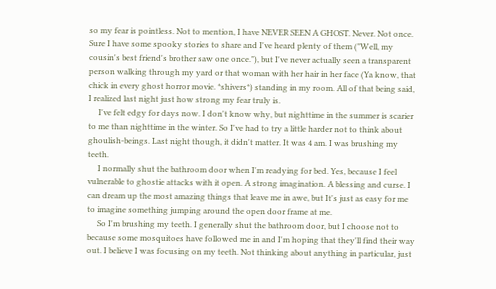so my fear is pointless. Not to mention, I have NEVER SEEN A GHOST. Never. Not once. Sure I have some spooky stories to share and I've heard plenty of them ("Well, my cousin's best friend's brother saw one once."), but I've never actually seen a transparent person walking through my yard or that woman with her hair in her face (Ya know, that chick in every ghost horror movie. *shivers*) standing in my room. All of that being said, I realized last night just how strong my fear truly is.
     I've felt edgy for days now. I don't know why, but nighttime in the summer is scarier to me than nighttime in the winter. So I've had to try a little harder not to think about ghoulish-beings. Last night though, it didn't matter. It was 4 am. I was brushing my teeth.
     I normally shut the bathroom door when I'm readying for bed. Yes, because I feel vulnerable to ghostie attacks with it open. A strong imagination. A blessing and curse. I can dream up the most amazing things that leave me in awe, but It's just as easy for me to imagine something jumping around the open door frame at me.
     So I'm brushing my teeth. I generally shut the bathroom door, but I choose not to because some mosquitoes have followed me in and I'm hoping that they'll find their way out. I believe I was focusing on my teeth. Not thinking about anything in particular, just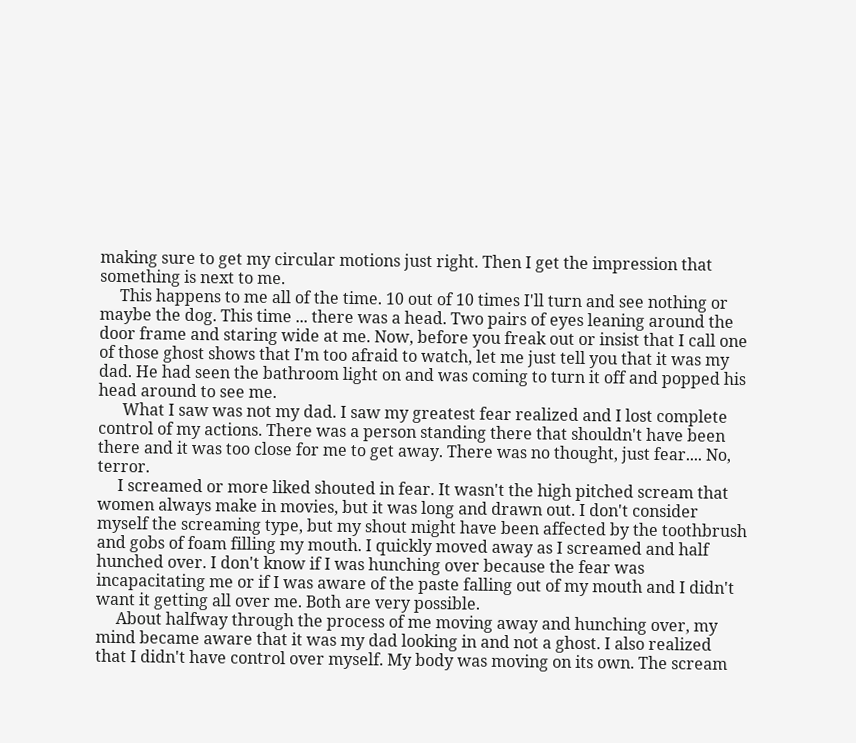making sure to get my circular motions just right. Then I get the impression that something is next to me.
     This happens to me all of the time. 10 out of 10 times I'll turn and see nothing or maybe the dog. This time ... there was a head. Two pairs of eyes leaning around the door frame and staring wide at me. Now, before you freak out or insist that I call one of those ghost shows that I'm too afraid to watch, let me just tell you that it was my dad. He had seen the bathroom light on and was coming to turn it off and popped his head around to see me.
      What I saw was not my dad. I saw my greatest fear realized and I lost complete control of my actions. There was a person standing there that shouldn't have been there and it was too close for me to get away. There was no thought, just fear.... No, terror.
     I screamed or more liked shouted in fear. It wasn't the high pitched scream that women always make in movies, but it was long and drawn out. I don't consider myself the screaming type, but my shout might have been affected by the toothbrush and gobs of foam filling my mouth. I quickly moved away as I screamed and half hunched over. I don't know if I was hunching over because the fear was incapacitating me or if I was aware of the paste falling out of my mouth and I didn't want it getting all over me. Both are very possible.
     About halfway through the process of me moving away and hunching over, my mind became aware that it was my dad looking in and not a ghost. I also realized that I didn't have control over myself. My body was moving on its own. The scream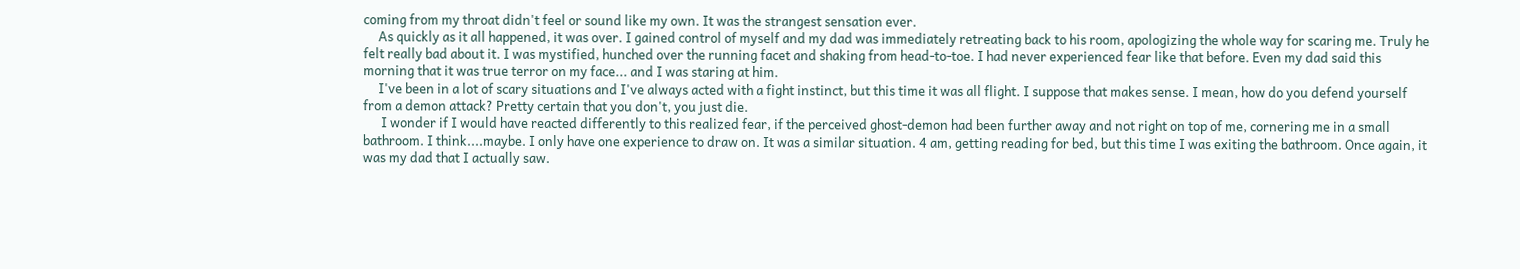coming from my throat didn't feel or sound like my own. It was the strangest sensation ever.
     As quickly as it all happened, it was over. I gained control of myself and my dad was immediately retreating back to his room, apologizing the whole way for scaring me. Truly he felt really bad about it. I was mystified, hunched over the running facet and shaking from head-to-toe. I had never experienced fear like that before. Even my dad said this morning that it was true terror on my face... and I was staring at him.
     I've been in a lot of scary situations and I've always acted with a fight instinct, but this time it was all flight. I suppose that makes sense. I mean, how do you defend yourself from a demon attack? Pretty certain that you don't, you just die.
      I wonder if I would have reacted differently to this realized fear, if the perceived ghost-demon had been further away and not right on top of me, cornering me in a small bathroom. I think....maybe. I only have one experience to draw on. It was a similar situation. 4 am, getting reading for bed, but this time I was exiting the bathroom. Once again, it was my dad that I actually saw.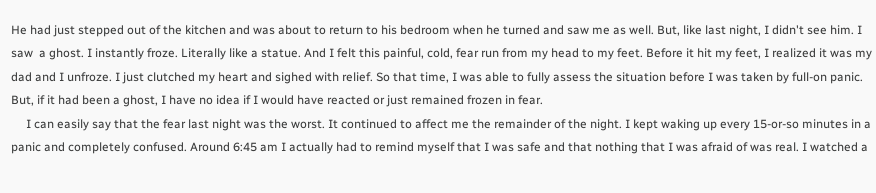He had just stepped out of the kitchen and was about to return to his bedroom when he turned and saw me as well. But, like last night, I didn't see him. I saw  a ghost. I instantly froze. Literally like a statue. And I felt this painful, cold, fear run from my head to my feet. Before it hit my feet, I realized it was my dad and I unfroze. I just clutched my heart and sighed with relief. So that time, I was able to fully assess the situation before I was taken by full-on panic. But, if it had been a ghost, I have no idea if I would have reacted or just remained frozen in fear.
     I can easily say that the fear last night was the worst. It continued to affect me the remainder of the night. I kept waking up every 15-or-so minutes in a panic and completely confused. Around 6:45 am I actually had to remind myself that I was safe and that nothing that I was afraid of was real. I watched a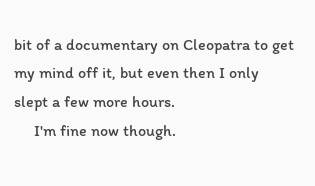bit of a documentary on Cleopatra to get my mind off it, but even then I only slept a few more hours.
     I'm fine now though.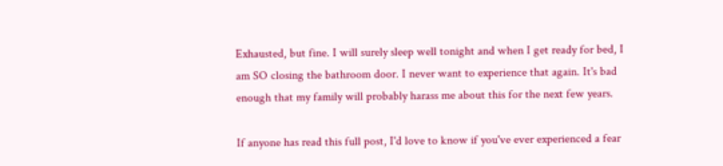Exhausted, but fine. I will surely sleep well tonight and when I get ready for bed, I am SO closing the bathroom door. I never want to experience that again. It's bad enough that my family will probably harass me about this for the next few years.

If anyone has read this full post, I'd love to know if you've ever experienced a fear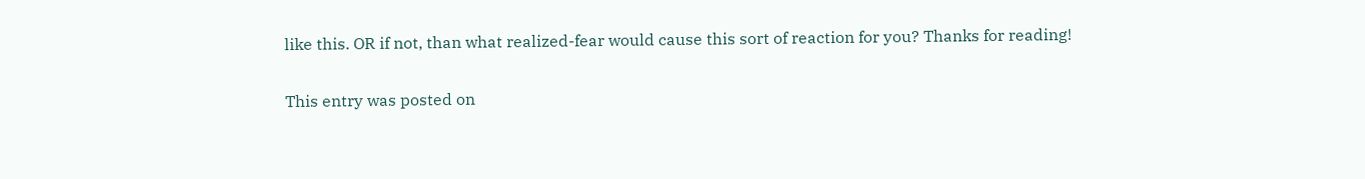like this. OR if not, than what realized-fear would cause this sort of reaction for you? Thanks for reading!

This entry was posted on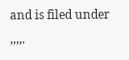and is filed under ,,,,.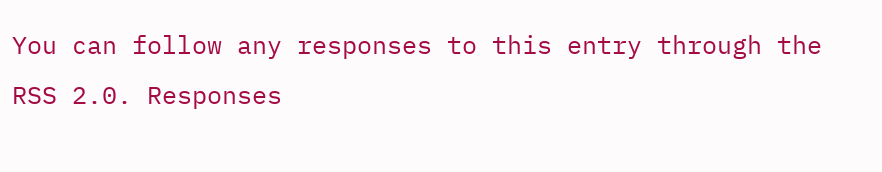You can follow any responses to this entry through the RSS 2.0. Responses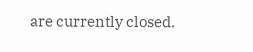are currently closed.